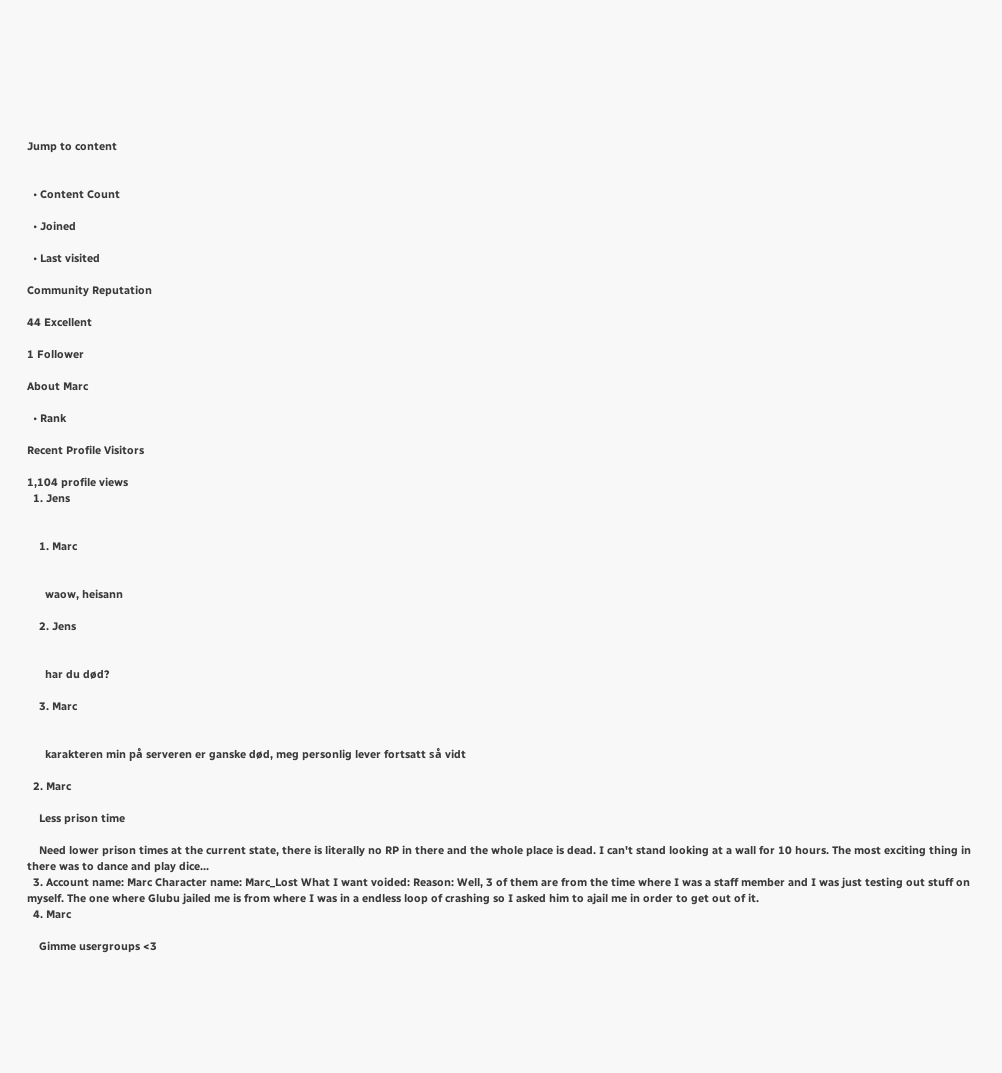Jump to content


  • Content Count

  • Joined

  • Last visited

Community Reputation

44 Excellent

1 Follower

About Marc

  • Rank

Recent Profile Visitors

1,104 profile views
  1. Jens


    1. Marc


      waow, heisann

    2. Jens


      har du død?

    3. Marc


      karakteren min på serveren er ganske død, meg personlig lever fortsatt så vidt

  2. Marc

    Less prison time

    Need lower prison times at the current state, there is literally no RP in there and the whole place is dead. I can't stand looking at a wall for 10 hours. The most exciting thing in there was to dance and play dice...
  3. Account name: Marc Character name: Marc_Lost What I want voided: Reason: Well, 3 of them are from the time where I was a staff member and I was just testing out stuff on myself. The one where Glubu jailed me is from where I was in a endless loop of crashing so I asked him to ajail me in order to get out of it.
  4. Marc

    Gimme usergroups <3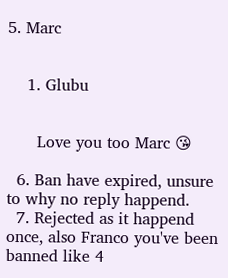5. Marc


    1. Glubu


      Love you too Marc 😘

  6. Ban have expired, unsure to why no reply happend.
  7. Rejected as it happend once, also Franco you've been banned like 4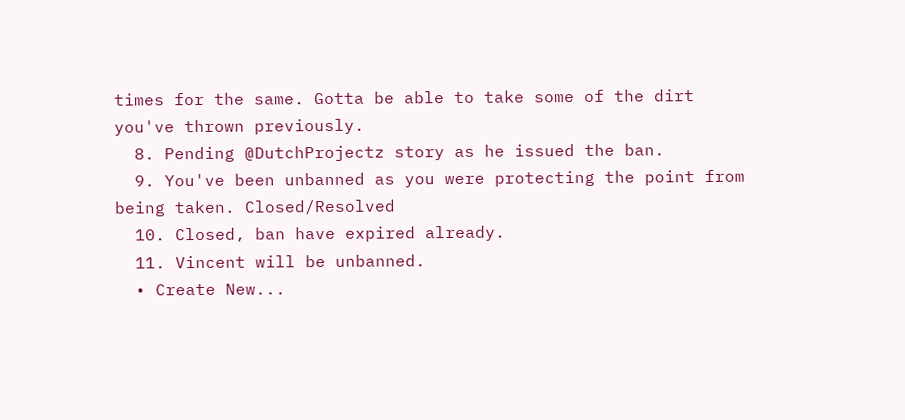times for the same. Gotta be able to take some of the dirt you've thrown previously.
  8. Pending @DutchProjectz story as he issued the ban.
  9. You've been unbanned as you were protecting the point from being taken. Closed/Resolved
  10. Closed, ban have expired already.
  11. Vincent will be unbanned.
  • Create New...